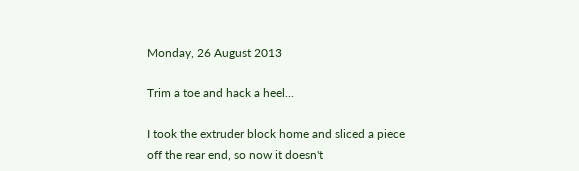Monday, 26 August 2013

Trim a toe and hack a heel...

I took the extruder block home and sliced a piece off the rear end, so now it doesn't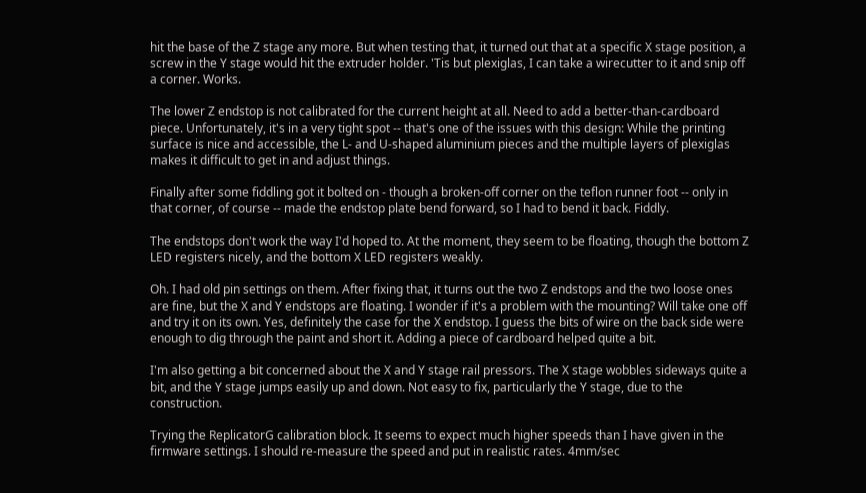hit the base of the Z stage any more. But when testing that, it turned out that at a specific X stage position, a screw in the Y stage would hit the extruder holder. 'Tis but plexiglas, I can take a wirecutter to it and snip off a corner. Works.

The lower Z endstop is not calibrated for the current height at all. Need to add a better-than-cardboard piece. Unfortunately, it's in a very tight spot -- that's one of the issues with this design: While the printing surface is nice and accessible, the L- and U-shaped aluminium pieces and the multiple layers of plexiglas makes it difficult to get in and adjust things.

Finally after some fiddling got it bolted on - though a broken-off corner on the teflon runner foot -- only in that corner, of course -- made the endstop plate bend forward, so I had to bend it back. Fiddly.

The endstops don't work the way I'd hoped to. At the moment, they seem to be floating, though the bottom Z LED registers nicely, and the bottom X LED registers weakly.

Oh. I had old pin settings on them. After fixing that, it turns out the two Z endstops and the two loose ones are fine, but the X and Y endstops are floating. I wonder if it's a problem with the mounting? Will take one off and try it on its own. Yes, definitely the case for the X endstop. I guess the bits of wire on the back side were enough to dig through the paint and short it. Adding a piece of cardboard helped quite a bit.

I'm also getting a bit concerned about the X and Y stage rail pressors. The X stage wobbles sideways quite a bit, and the Y stage jumps easily up and down. Not easy to fix, particularly the Y stage, due to the construction.

Trying the ReplicatorG calibration block. It seems to expect much higher speeds than I have given in the firmware settings. I should re-measure the speed and put in realistic rates. 4mm/sec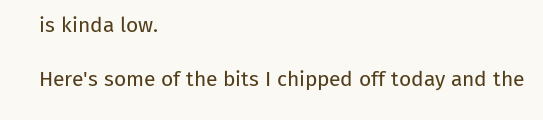is kinda low.

Here's some of the bits I chipped off today and the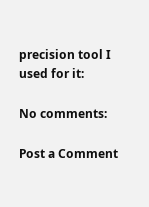precision tool I used for it:

No comments:

Post a Comment